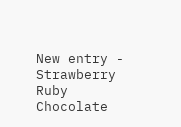New entry - Strawberry Ruby Chocolate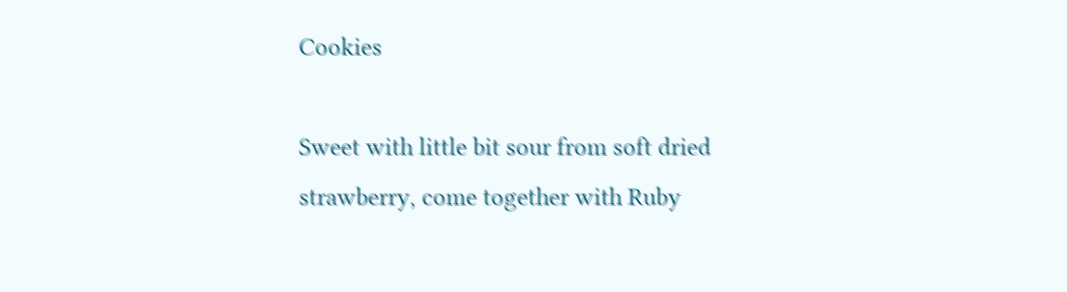Cookies

Sweet with little bit sour from soft dried strawberry, come together with Ruby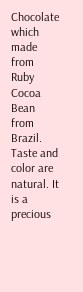Chocolate which made from Ruby Cocoa Bean from Brazil. Taste and color are natural. It is a precious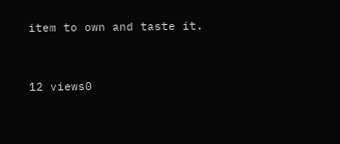item to own and taste it.


12 views0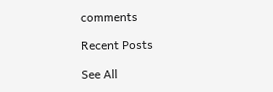comments

Recent Posts

See All